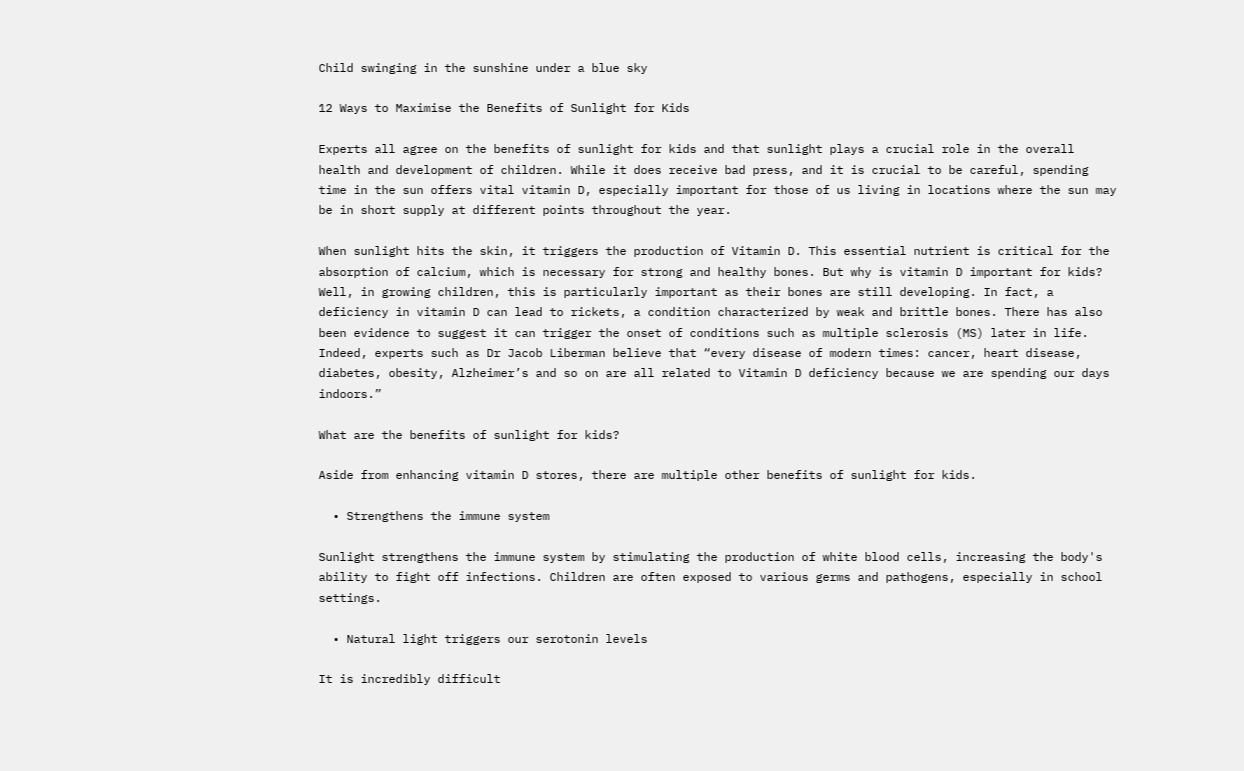Child swinging in the sunshine under a blue sky

12 Ways to Maximise the Benefits of Sunlight for Kids

Experts all agree on the benefits of sunlight for kids and that sunlight plays a crucial role in the overall health and development of children. While it does receive bad press, and it is crucial to be careful, spending time in the sun offers vital vitamin D, especially important for those of us living in locations where the sun may be in short supply at different points throughout the year.

When sunlight hits the skin, it triggers the production of Vitamin D. This essential nutrient is critical for the absorption of calcium, which is necessary for strong and healthy bones. But why is vitamin D important for kids? Well, in growing children, this is particularly important as their bones are still developing. In fact, a deficiency in vitamin D can lead to rickets, a condition characterized by weak and brittle bones. There has also been evidence to suggest it can trigger the onset of conditions such as multiple sclerosis (MS) later in life. Indeed, experts such as Dr Jacob Liberman believe that “every disease of modern times: cancer, heart disease, diabetes, obesity, Alzheimer’s and so on are all related to Vitamin D deficiency because we are spending our days indoors.”

What are the benefits of sunlight for kids?

Aside from enhancing vitamin D stores, there are multiple other benefits of sunlight for kids.

  • Strengthens the immune system

Sunlight strengthens the immune system by stimulating the production of white blood cells, increasing the body's ability to fight off infections. Children are often exposed to various germs and pathogens, especially in school settings.

  • Natural light triggers our serotonin levels

It is incredibly difficult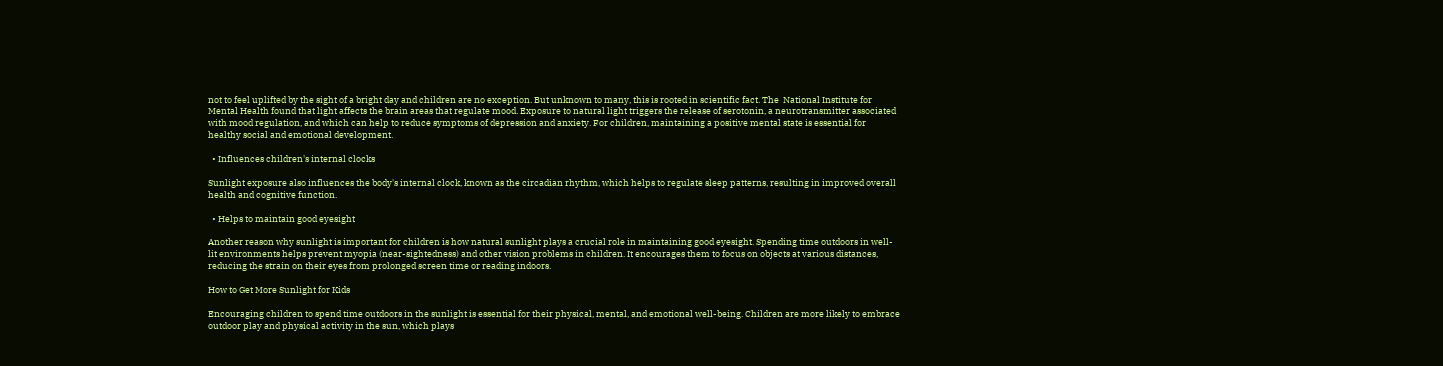not to feel uplifted by the sight of a bright day and children are no exception. But unknown to many, this is rooted in scientific fact. The  National Institute for Mental Health found that light affects the brain areas that regulate mood. Exposure to natural light triggers the release of serotonin, a neurotransmitter associated with mood regulation, and which can help to reduce symptoms of depression and anxiety. For children, maintaining a positive mental state is essential for healthy social and emotional development.

  • Influences children's internal clocks

Sunlight exposure also influences the body's internal clock, known as the circadian rhythm, which helps to regulate sleep patterns, resulting in improved overall health and cognitive function.

  • Helps to maintain good eyesight

Another reason why sunlight is important for children is how natural sunlight plays a crucial role in maintaining good eyesight. Spending time outdoors in well-lit environments helps prevent myopia (near-sightedness) and other vision problems in children. It encourages them to focus on objects at various distances, reducing the strain on their eyes from prolonged screen time or reading indoors.

How to Get More Sunlight for Kids

Encouraging children to spend time outdoors in the sunlight is essential for their physical, mental, and emotional well-being. Children are more likely to embrace outdoor play and physical activity in the sun, which plays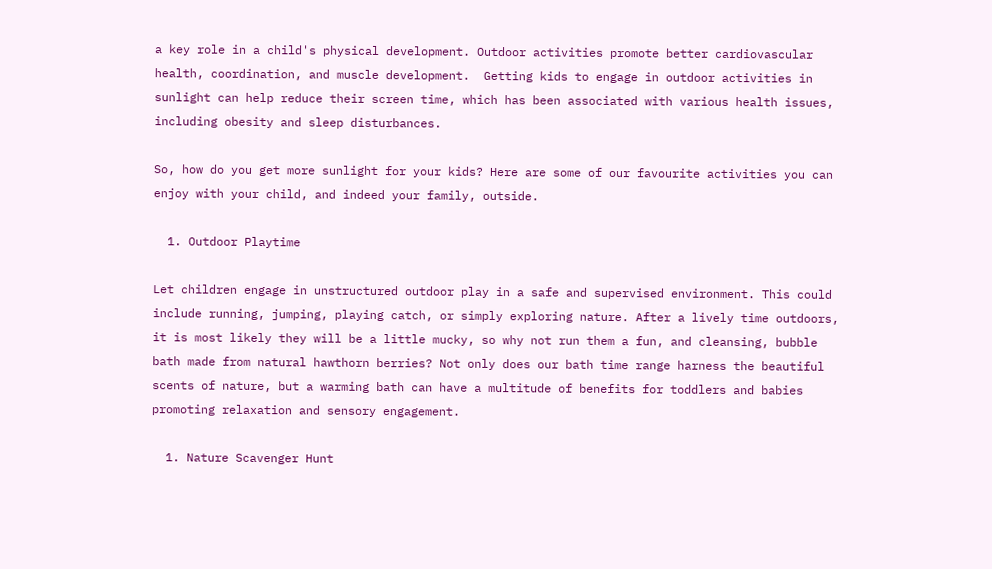a key role in a child's physical development. Outdoor activities promote better cardiovascular health, coordination, and muscle development.  Getting kids to engage in outdoor activities in sunlight can help reduce their screen time, which has been associated with various health issues, including obesity and sleep disturbances.

So, how do you get more sunlight for your kids? Here are some of our favourite activities you can enjoy with your child, and indeed your family, outside.

  1. Outdoor Playtime

Let children engage in unstructured outdoor play in a safe and supervised environment. This could include running, jumping, playing catch, or simply exploring nature. After a lively time outdoors, it is most likely they will be a little mucky, so why not run them a fun, and cleansing, bubble bath made from natural hawthorn berries? Not only does our bath time range harness the beautiful scents of nature, but a warming bath can have a multitude of benefits for toddlers and babies promoting relaxation and sensory engagement.

  1. Nature Scavenger Hunt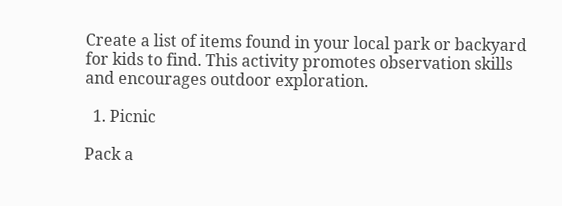Create a list of items found in your local park or backyard for kids to find. This activity promotes observation skills and encourages outdoor exploration.

  1. Picnic

Pack a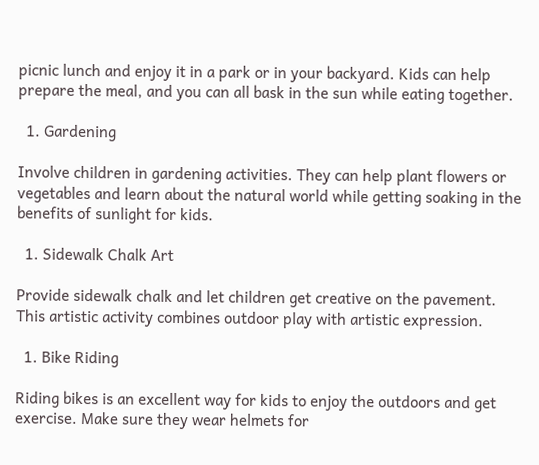picnic lunch and enjoy it in a park or in your backyard. Kids can help prepare the meal, and you can all bask in the sun while eating together.

  1. Gardening

Involve children in gardening activities. They can help plant flowers or vegetables and learn about the natural world while getting soaking in the benefits of sunlight for kids.

  1. Sidewalk Chalk Art

Provide sidewalk chalk and let children get creative on the pavement. This artistic activity combines outdoor play with artistic expression.

  1. Bike Riding

Riding bikes is an excellent way for kids to enjoy the outdoors and get exercise. Make sure they wear helmets for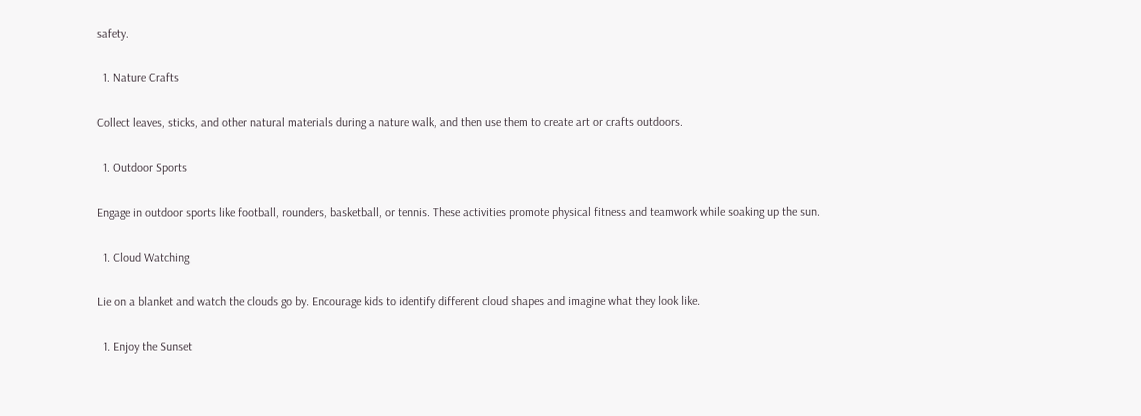safety.

  1. Nature Crafts

Collect leaves, sticks, and other natural materials during a nature walk, and then use them to create art or crafts outdoors.

  1. Outdoor Sports

Engage in outdoor sports like football, rounders, basketball, or tennis. These activities promote physical fitness and teamwork while soaking up the sun.

  1. Cloud Watching

Lie on a blanket and watch the clouds go by. Encourage kids to identify different cloud shapes and imagine what they look like.

  1. Enjoy the Sunset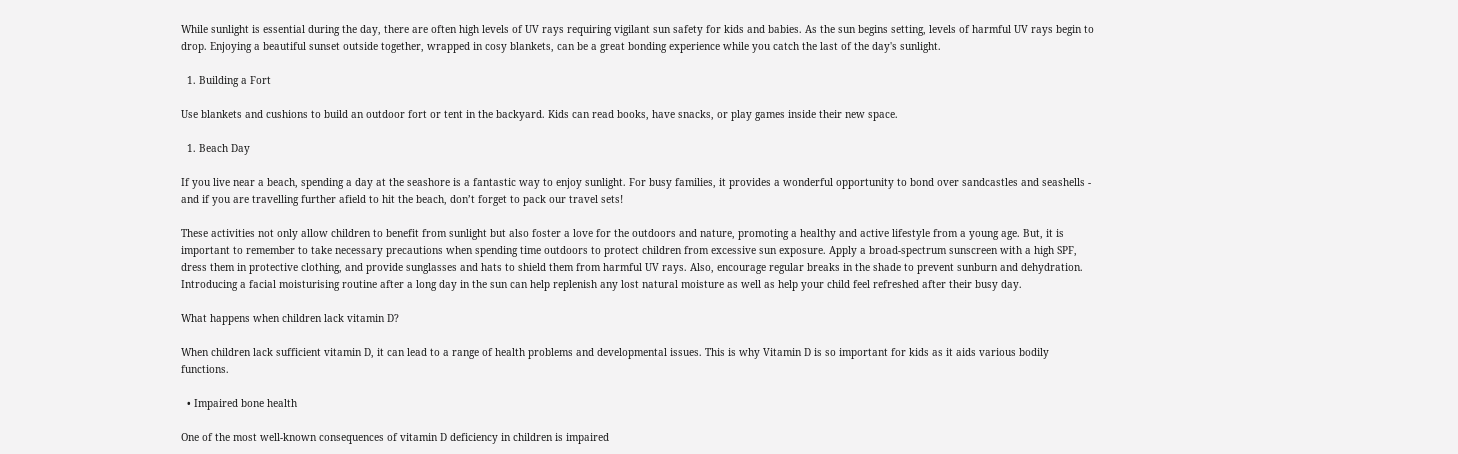While sunlight is essential during the day, there are often high levels of UV rays requiring vigilant sun safety for kids and babies. As the sun begins setting, levels of harmful UV rays begin to drop. Enjoying a beautiful sunset outside together, wrapped in cosy blankets, can be a great bonding experience while you catch the last of the day's sunlight.

  1. Building a Fort

Use blankets and cushions to build an outdoor fort or tent in the backyard. Kids can read books, have snacks, or play games inside their new space.

  1. Beach Day

If you live near a beach, spending a day at the seashore is a fantastic way to enjoy sunlight. For busy families, it provides a wonderful opportunity to bond over sandcastles and seashells - and if you are travelling further afield to hit the beach, don’t forget to pack our travel sets!

These activities not only allow children to benefit from sunlight but also foster a love for the outdoors and nature, promoting a healthy and active lifestyle from a young age. But, it is important to remember to take necessary precautions when spending time outdoors to protect children from excessive sun exposure. Apply a broad-spectrum sunscreen with a high SPF, dress them in protective clothing, and provide sunglasses and hats to shield them from harmful UV rays. Also, encourage regular breaks in the shade to prevent sunburn and dehydration. Introducing a facial moisturising routine after a long day in the sun can help replenish any lost natural moisture as well as help your child feel refreshed after their busy day.

What happens when children lack vitamin D?

When children lack sufficient vitamin D, it can lead to a range of health problems and developmental issues. This is why Vitamin D is so important for kids as it aids various bodily functions.

  • Impaired bone health

One of the most well-known consequences of vitamin D deficiency in children is impaired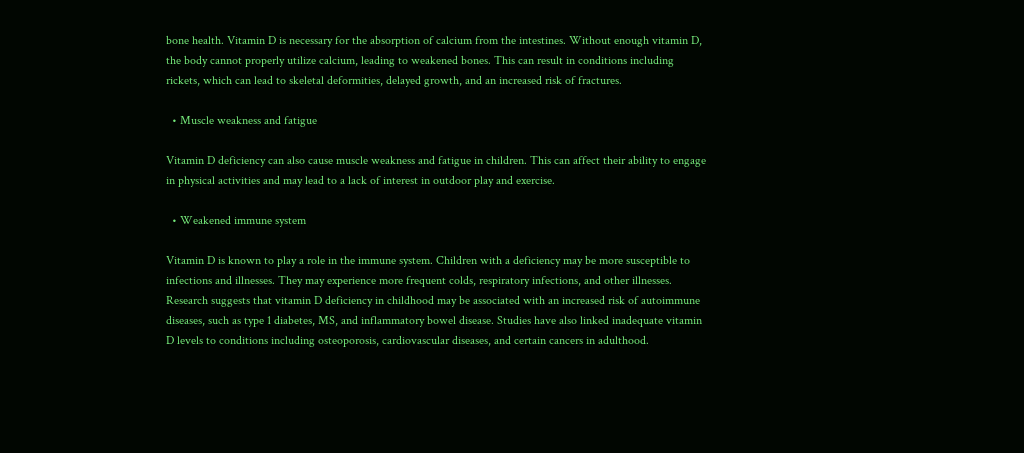bone health. Vitamin D is necessary for the absorption of calcium from the intestines. Without enough vitamin D, the body cannot properly utilize calcium, leading to weakened bones. This can result in conditions including rickets, which can lead to skeletal deformities, delayed growth, and an increased risk of fractures.

  • Muscle weakness and fatigue

Vitamin D deficiency can also cause muscle weakness and fatigue in children. This can affect their ability to engage in physical activities and may lead to a lack of interest in outdoor play and exercise.

  • Weakened immune system

Vitamin D is known to play a role in the immune system. Children with a deficiency may be more susceptible to infections and illnesses. They may experience more frequent colds, respiratory infections, and other illnesses. Research suggests that vitamin D deficiency in childhood may be associated with an increased risk of autoimmune diseases, such as type 1 diabetes, MS, and inflammatory bowel disease. Studies have also linked inadequate vitamin D levels to conditions including osteoporosis, cardiovascular diseases, and certain cancers in adulthood.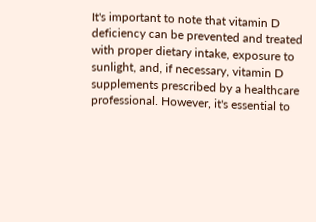It's important to note that vitamin D deficiency can be prevented and treated with proper dietary intake, exposure to sunlight, and, if necessary, vitamin D supplements prescribed by a healthcare professional. However, it's essential to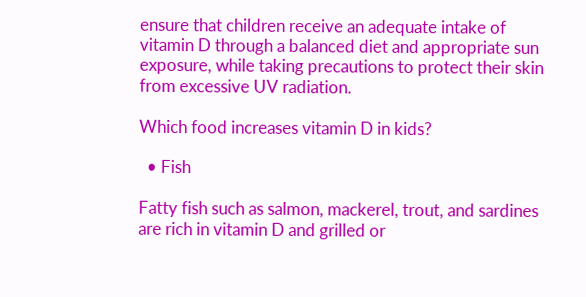ensure that children receive an adequate intake of vitamin D through a balanced diet and appropriate sun exposure, while taking precautions to protect their skin from excessive UV radiation.

Which food increases vitamin D in kids?

  • Fish

Fatty fish such as salmon, mackerel, trout, and sardines are rich in vitamin D and grilled or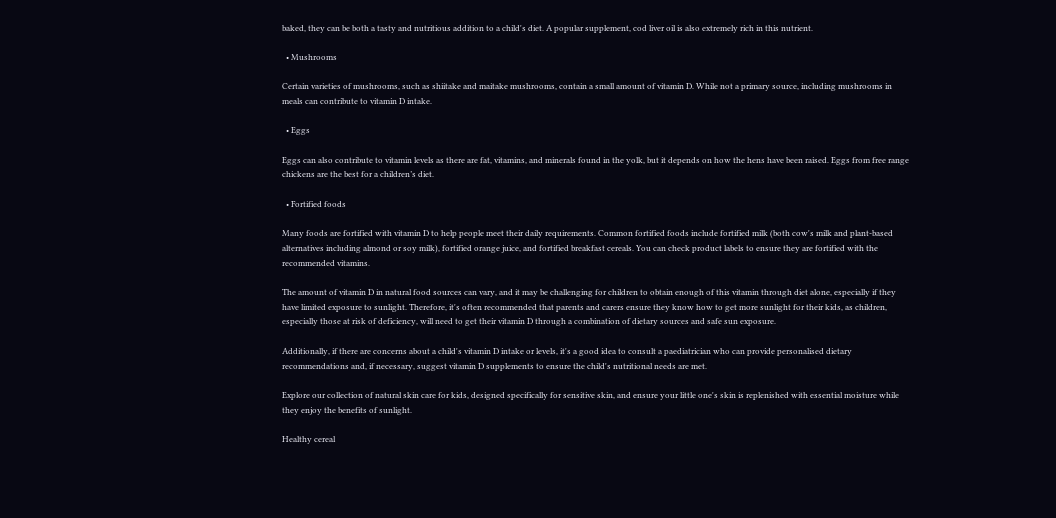baked, they can be both a tasty and nutritious addition to a child's diet. A popular supplement, cod liver oil is also extremely rich in this nutrient.

  • Mushrooms

Certain varieties of mushrooms, such as shiitake and maitake mushrooms, contain a small amount of vitamin D. While not a primary source, including mushrooms in meals can contribute to vitamin D intake.

  • Eggs

Eggs can also contribute to vitamin levels as there are fat, vitamins, and minerals found in the yolk, but it depends on how the hens have been raised. Eggs from free range chickens are the best for a children’s diet.

  • Fortified foods

Many foods are fortified with vitamin D to help people meet their daily requirements. Common fortified foods include fortified milk (both cow's milk and plant-based alternatives including almond or soy milk), fortified orange juice, and fortified breakfast cereals. You can check product labels to ensure they are fortified with the recommended vitamins.

The amount of vitamin D in natural food sources can vary, and it may be challenging for children to obtain enough of this vitamin through diet alone, especially if they have limited exposure to sunlight. Therefore, it's often recommended that parents and carers ensure they know how to get more sunlight for their kids, as children, especially those at risk of deficiency, will need to get their vitamin D through a combination of dietary sources and safe sun exposure.

Additionally, if there are concerns about a child's vitamin D intake or levels, it's a good idea to consult a paediatrician who can provide personalised dietary recommendations and, if necessary, suggest vitamin D supplements to ensure the child's nutritional needs are met.

Explore our collection of natural skin care for kids, designed specifically for sensitive skin, and ensure your little one's skin is replenished with essential moisture while they enjoy the benefits of sunlight.

Healthy cereal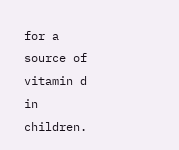for a source of vitamin d in children.